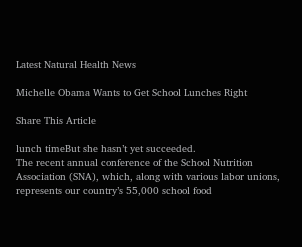Latest Natural Health News

Michelle Obama Wants to Get School Lunches Right

Share This Article

lunch timeBut she hasn’t yet succeeded.
The recent annual conference of the School Nutrition Association (SNA), which, along with various labor unions, represents our country’s 55,000 school food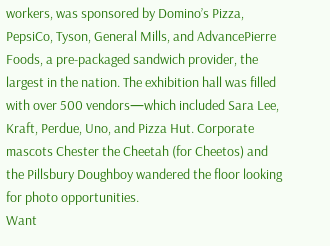workers, was sponsored by Domino’s Pizza, PepsiCo, Tyson, General Mills, and AdvancePierre Foods, a pre-packaged sandwich provider, the largest in the nation. The exhibition hall was filled with over 500 vendors—which included Sara Lee, Kraft, Perdue, Uno, and Pizza Hut. Corporate mascots Chester the Cheetah (for Cheetos) and the Pillsbury Doughboy wandered the floor looking for photo opportunities.
Want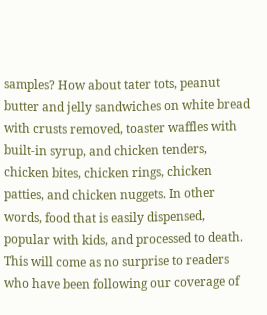samples? How about tater tots, peanut butter and jelly sandwiches on white bread with crusts removed, toaster waffles with built-in syrup, and chicken tenders, chicken bites, chicken rings, chicken patties, and chicken nuggets. In other words, food that is easily dispensed, popular with kids, and processed to death.
This will come as no surprise to readers who have been following our coverage of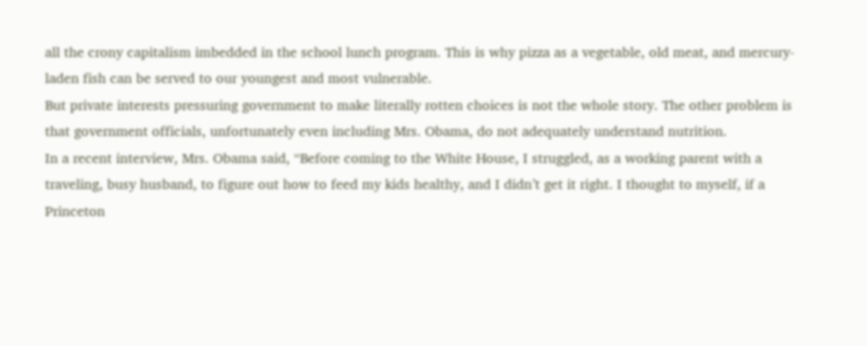all the crony capitalism imbedded in the school lunch program. This is why pizza as a vegetable, old meat, and mercury-laden fish can be served to our youngest and most vulnerable.
But private interests pressuring government to make literally rotten choices is not the whole story. The other problem is that government officials, unfortunately even including Mrs. Obama, do not adequately understand nutrition.
In a recent interview, Mrs. Obama said, “Before coming to the White House, I struggled, as a working parent with a traveling, busy husband, to figure out how to feed my kids healthy, and I didn’t get it right. I thought to myself, if a Princeton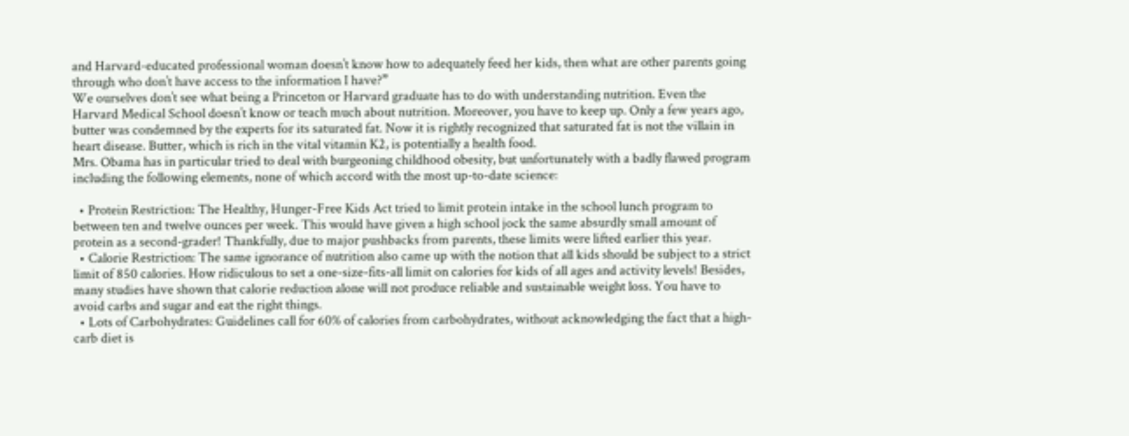and Harvard-educated professional woman doesn’t know how to adequately feed her kids, then what are other parents going through who don’t have access to the information I have?”
We ourselves don’t see what being a Princeton or Harvard graduate has to do with understanding nutrition. Even the Harvard Medical School doesn’t know or teach much about nutrition. Moreover, you have to keep up. Only a few years ago, butter was condemned by the experts for its saturated fat. Now it is rightly recognized that saturated fat is not the villain in heart disease. Butter, which is rich in the vital vitamin K2, is potentially a health food.
Mrs. Obama has in particular tried to deal with burgeoning childhood obesity, but unfortunately with a badly flawed program including the following elements, none of which accord with the most up-to-date science:

  • Protein Restriction: The Healthy, Hunger-Free Kids Act tried to limit protein intake in the school lunch program to between ten and twelve ounces per week. This would have given a high school jock the same absurdly small amount of protein as a second-grader! Thankfully, due to major pushbacks from parents, these limits were lifted earlier this year.
  • Calorie Restriction: The same ignorance of nutrition also came up with the notion that all kids should be subject to a strict limit of 850 calories. How ridiculous to set a one-size-fits-all limit on calories for kids of all ages and activity levels! Besides, many studies have shown that calorie reduction alone will not produce reliable and sustainable weight loss. You have to avoid carbs and sugar and eat the right things.
  • Lots of Carbohydrates: Guidelines call for 60% of calories from carbohydrates, without acknowledging the fact that a high-carb diet is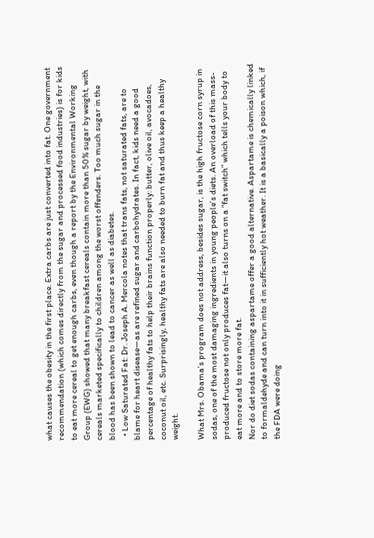what causes the obesity in the first place. Extra carbs are just converted into fat. One government recommendation (which comes directly from the sugar and processed food industries) is for kids to eat more cereal to get enough carbs, even though a report by the Environmental Working Group (EWG) showed that many breakfast cereals contain more than 50% sugar by weight, with cereals marketed specifically to children among the worst offenders. Too much sugar in the blood has been shown to lead to cancer as well as diabetes.
  • Low Saturated Fat: Dr. Joseph A. Mercola notes that trans fats, not saturated fats, are to blame for heart disease—as are refined sugar and carbohydrates. In fact, kids need a good percentage of healthy fats to help their brains function properly: butter, olive oil, avocadoes, coconut oil, etc. Surprisingly, healthy fats are also needed to burn fat and thus keep a healthy weight.

What Mrs. Obama’s program does not address, besides sugar, is the high fructose corn syrup in sodas, one of the most damaging ingredients in young people’s diets. An overload of this mass-produced fructose not only produces fat—it also turns on a “fat switch” which tells your body to eat more and to store more fat.
Nor do diet sodas containing aspartame offer a good alternative. Aspartame is chemically linked to formaldehyde and can turn into it in sufficiently hot weather. It is a basically a poison which, if the FDA were doing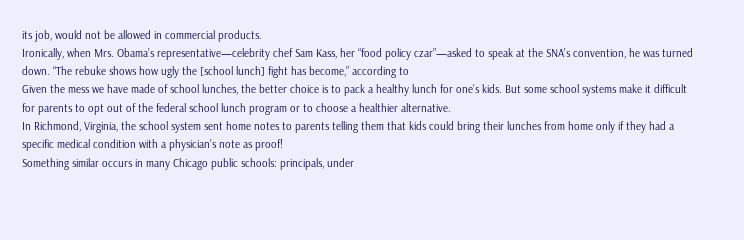its job, would not be allowed in commercial products.
Ironically, when Mrs. Obama’s representative—celebrity chef Sam Kass, her “food policy czar”—asked to speak at the SNA’s convention, he was turned down. “The rebuke shows how ugly the [school lunch] fight has become,” according to
Given the mess we have made of school lunches, the better choice is to pack a healthy lunch for one’s kids. But some school systems make it difficult for parents to opt out of the federal school lunch program or to choose a healthier alternative.
In Richmond, Virginia, the school system sent home notes to parents telling them that kids could bring their lunches from home only if they had a specific medical condition with a physician’s note as proof!
Something similar occurs in many Chicago public schools: principals, under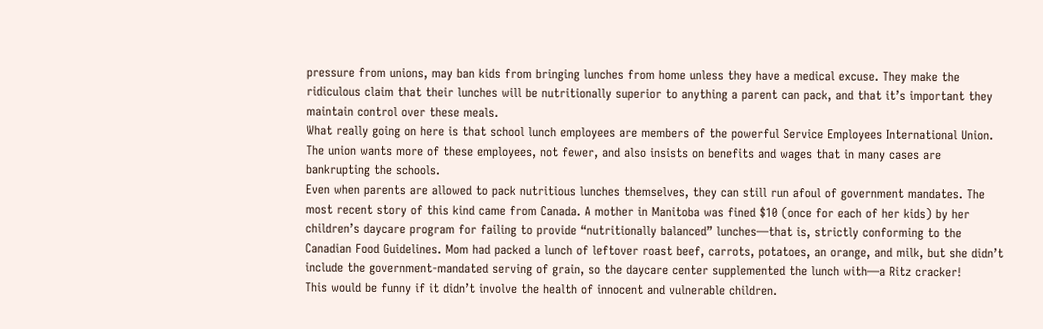pressure from unions, may ban kids from bringing lunches from home unless they have a medical excuse. They make the ridiculous claim that their lunches will be nutritionally superior to anything a parent can pack, and that it’s important they maintain control over these meals.
What really going on here is that school lunch employees are members of the powerful Service Employees International Union. The union wants more of these employees, not fewer, and also insists on benefits and wages that in many cases are bankrupting the schools.
Even when parents are allowed to pack nutritious lunches themselves, they can still run afoul of government mandates. The most recent story of this kind came from Canada. A mother in Manitoba was fined $10 (once for each of her kids) by her children’s daycare program for failing to provide “nutritionally balanced” lunches—that is, strictly conforming to the Canadian Food Guidelines. Mom had packed a lunch of leftover roast beef, carrots, potatoes, an orange, and milk, but she didn’t include the government-mandated serving of grain, so the daycare center supplemented the lunch with—a Ritz cracker!
This would be funny if it didn’t involve the health of innocent and vulnerable children.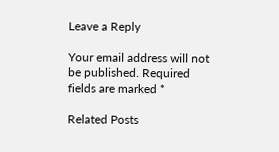Leave a Reply

Your email address will not be published. Required fields are marked *

Related Posts